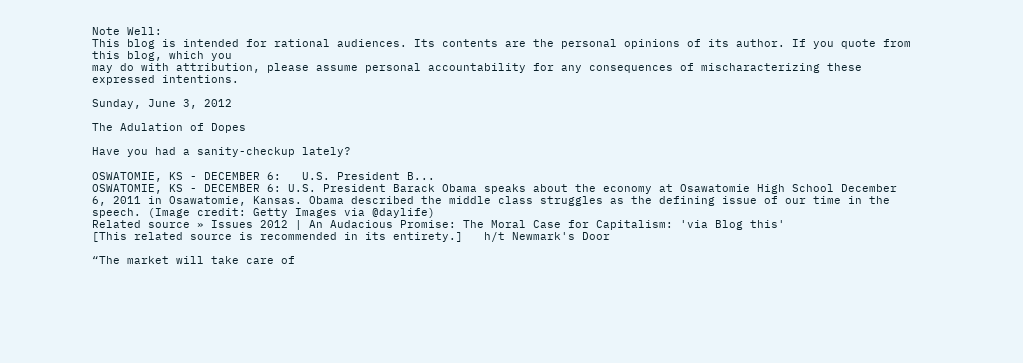Note Well:
This blog is intended for rational audiences. Its contents are the personal opinions of its author. If you quote from this blog, which you
may do with attribution, please assume personal accountability for any consequences of mischaracterizing these expressed intentions.

Sunday, June 3, 2012

The Adulation of Dopes

Have you had a sanity-checkup lately?

OSWATOMIE, KS - DECEMBER 6:   U.S. President B...
OSWATOMIE, KS - DECEMBER 6: U.S. President Barack Obama speaks about the economy at Osawatomie High School December 6, 2011 in Osawatomie, Kansas. Obama described the middle class struggles as the defining issue of our time in the speech. (Image credit: Getty Images via @daylife)
Related source » Issues 2012 | An Audacious Promise: The Moral Case for Capitalism: 'via Blog this'
[This related source is recommended in its entirety.]   h/t Newmark's Door

“The market will take care of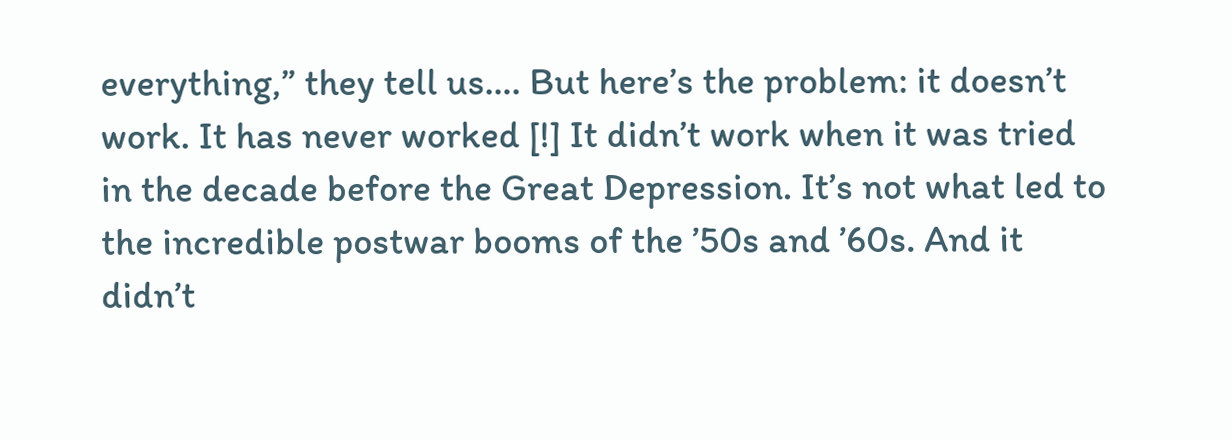everything,” they tell us…. But here’s the problem: it doesn’t work. It has never worked [!] It didn’t work when it was tried in the decade before the Great Depression. It’s not what led to the incredible postwar booms of the ’50s and ’60s. And it didn’t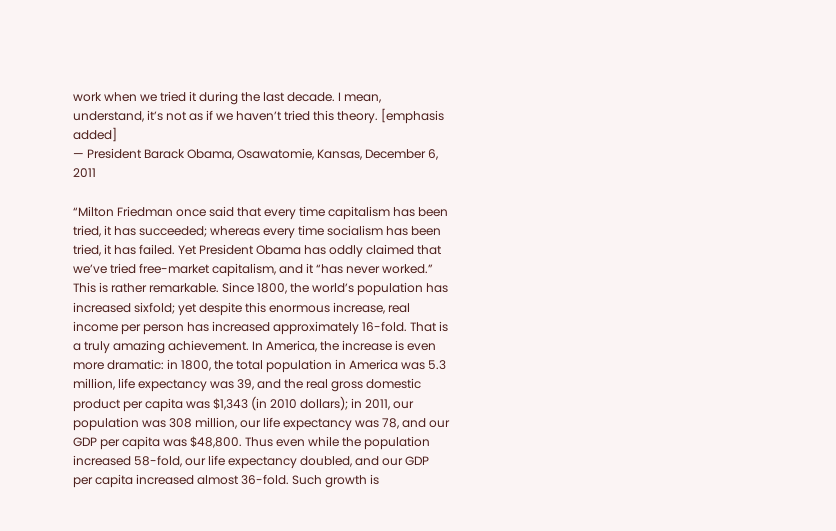work when we tried it during the last decade. I mean, understand, it’s not as if we haven’t tried this theory. [emphasis added]
— President Barack Obama, Osawatomie, Kansas, December 6, 2011

“Milton Friedman once said that every time capitalism has been tried, it has succeeded; whereas every time socialism has been tried, it has failed. Yet President Obama has oddly claimed that we’ve tried free-market capitalism, and it “has never worked.” This is rather remarkable. Since 1800, the world’s population has increased sixfold; yet despite this enormous increase, real income per person has increased approximately 16-fold. That is a truly amazing achievement. In America, the increase is even more dramatic: in 1800, the total population in America was 5.3 million, life expectancy was 39, and the real gross domestic product per capita was $1,343 (in 2010 dollars); in 2011, our population was 308 million, our life expectancy was 78, and our GDP per capita was $48,800. Thus even while the population increased 58-fold, our life expectancy doubled, and our GDP per capita increased almost 36-fold. Such growth is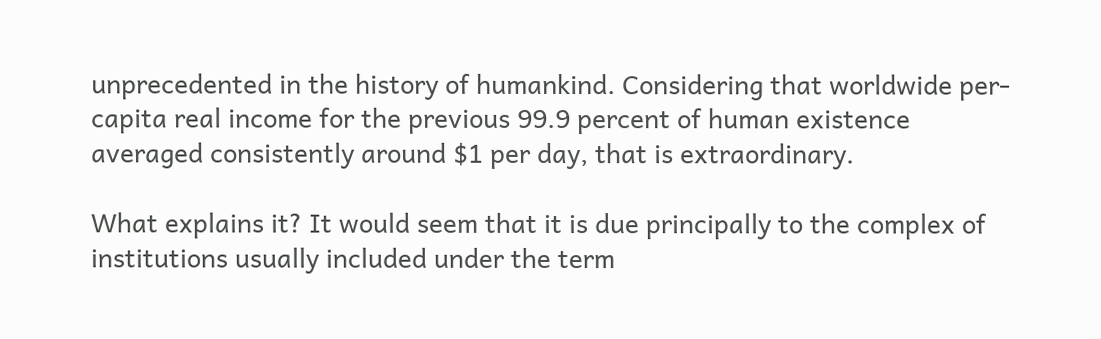unprecedented in the history of humankind. Considering that worldwide per-capita real income for the previous 99.9 percent of human existence averaged consistently around $1 per day, that is extraordinary.

What explains it? It would seem that it is due principally to the complex of institutions usually included under the term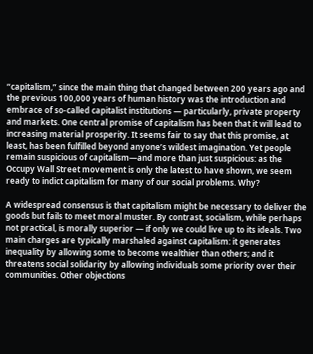“capitalism,” since the main thing that changed between 200 years ago and the previous 100,000 years of human history was the introduction and embrace of so-called capitalist institutions — particularly, private property and markets. One central promise of capitalism has been that it will lead to increasing material prosperity. It seems fair to say that this promise, at least, has been fulfilled beyond anyone’s wildest imagination. Yet people remain suspicious of capitalism—and more than just suspicious: as the Occupy Wall Street movement is only the latest to have shown, we seem ready to indict capitalism for many of our social problems. Why?

A widespread consensus is that capitalism might be necessary to deliver the goods but fails to meet moral muster. By contrast, socialism, while perhaps not practical, is morally superior — if only we could live up to its ideals. Two main charges are typically marshaled against capitalism: it generates inequality by allowing some to become wealthier than others; and it threatens social solidarity by allowing individuals some priority over their communities. Other objections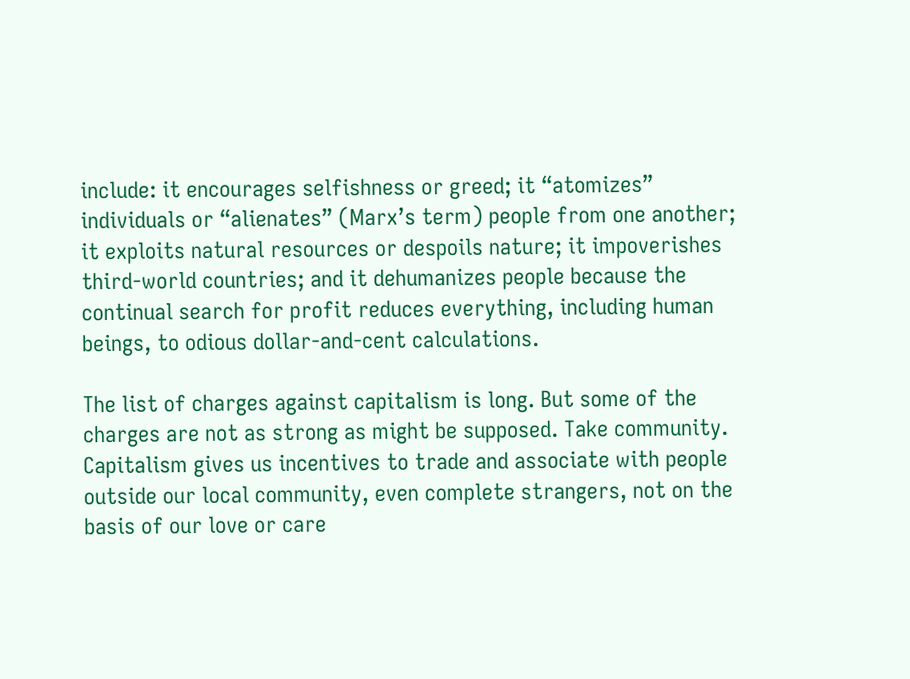include: it encourages selfishness or greed; it “atomizes” individuals or “alienates” (Marx’s term) people from one another; it exploits natural resources or despoils nature; it impoverishes third-world countries; and it dehumanizes people because the continual search for profit reduces everything, including human beings, to odious dollar-and-cent calculations.

The list of charges against capitalism is long. But some of the charges are not as strong as might be supposed. Take community. Capitalism gives us incentives to trade and associate with people outside our local community, even complete strangers, not on the basis of our love or care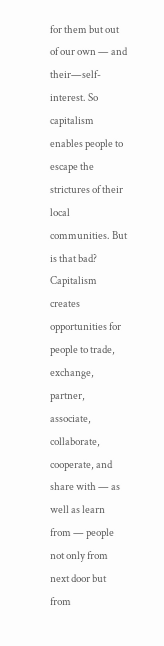for them but out of our own — and their—self-interest. So capitalism enables people to escape the strictures of their local communities. But is that bad? Capitalism creates opportunities for people to trade, exchange, partner, associate, collaborate, cooperate, and share with — as well as learn from — people not only from next door but from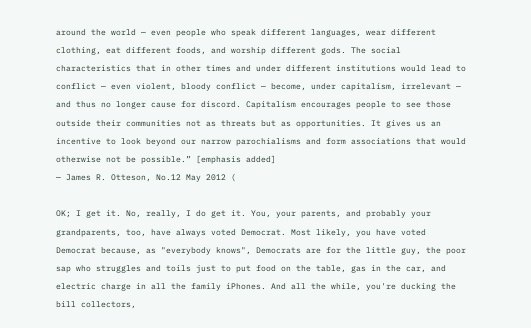around the world — even people who speak different languages, wear different clothing, eat different foods, and worship different gods. The social characteristics that in other times and under different institutions would lead to conflict — even violent, bloody conflict — become, under capitalism, irrelevant — and thus no longer cause for discord. Capitalism encourages people to see those outside their communities not as threats but as opportunities. It gives us an incentive to look beyond our narrow parochialisms and form associations that would otherwise not be possible.” [emphasis added]
— James R. Otteson, No.12 May 2012 (

OK; I get it. No, really, I do get it. You, your parents, and probably your grandparents, too, have always voted Democrat. Most likely, you have voted Democrat because, as "everybody knows", Democrats are for the little guy, the poor sap who struggles and toils just to put food on the table, gas in the car, and electric charge in all the family iPhones. And all the while, you're ducking the bill collectors,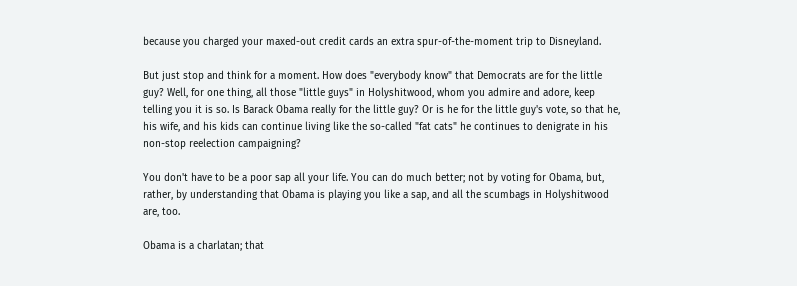because you charged your maxed-out credit cards an extra spur-of-the-moment trip to Disneyland.

But just stop and think for a moment. How does "everybody know" that Democrats are for the little guy? Well, for one thing, all those "little guys" in Holyshitwood, whom you admire and adore, keep telling you it is so. Is Barack Obama really for the little guy? Or is he for the little guy's vote, so that he, his wife, and his kids can continue living like the so-called "fat cats" he continues to denigrate in his non-stop reelection campaigning?

You don't have to be a poor sap all your life. You can do much better; not by voting for Obama, but, rather, by understanding that Obama is playing you like a sap, and all the scumbags in Holyshitwood are, too.

Obama is a charlatan; that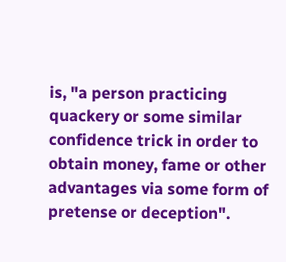is, "a person practicing quackery or some similar confidence trick in order to obtain money, fame or other advantages via some form of pretense or deception".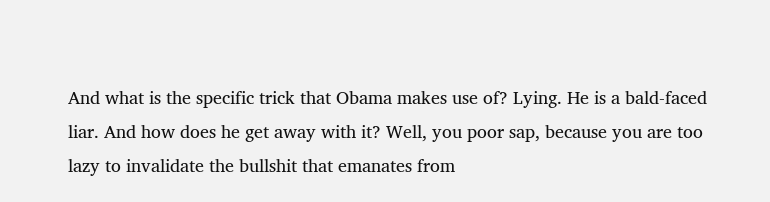And what is the specific trick that Obama makes use of? Lying. He is a bald-faced liar. And how does he get away with it? Well, you poor sap, because you are too lazy to invalidate the bullshit that emanates from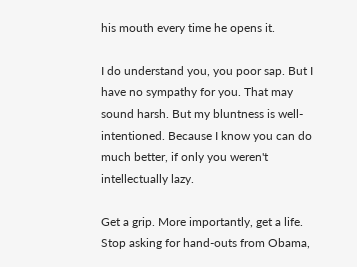his mouth every time he opens it.

I do understand you, you poor sap. But I have no sympathy for you. That may sound harsh. But my bluntness is well-intentioned. Because I know you can do much better, if only you weren't intellectually lazy.

Get a grip. More importantly, get a life. Stop asking for hand-outs from Obama,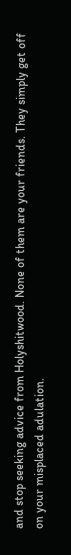and stop seeking advice from Holyshitwood. None of them are your friends. They simply get off on your misplaced adulation.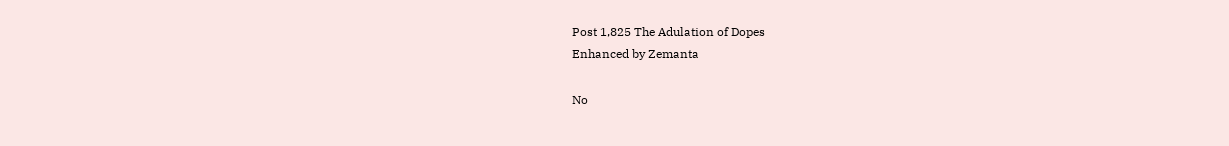Post 1,825 The Adulation of Dopes
Enhanced by Zemanta

No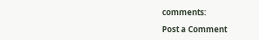comments:

Post a Comment